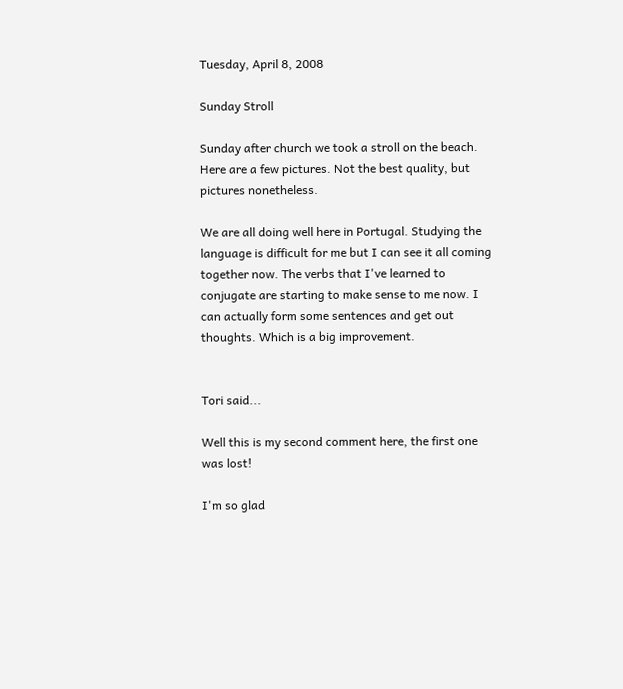Tuesday, April 8, 2008

Sunday Stroll

Sunday after church we took a stroll on the beach. Here are a few pictures. Not the best quality, but pictures nonetheless.

We are all doing well here in Portugal. Studying the language is difficult for me but I can see it all coming together now. The verbs that I've learned to conjugate are starting to make sense to me now. I can actually form some sentences and get out thoughts. Which is a big improvement.


Tori said...

Well this is my second comment here, the first one was lost!

I'm so glad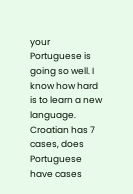your Portuguese is going so well. I know how hard is to learn a new language. Croatian has 7 cases, does Portuguese have cases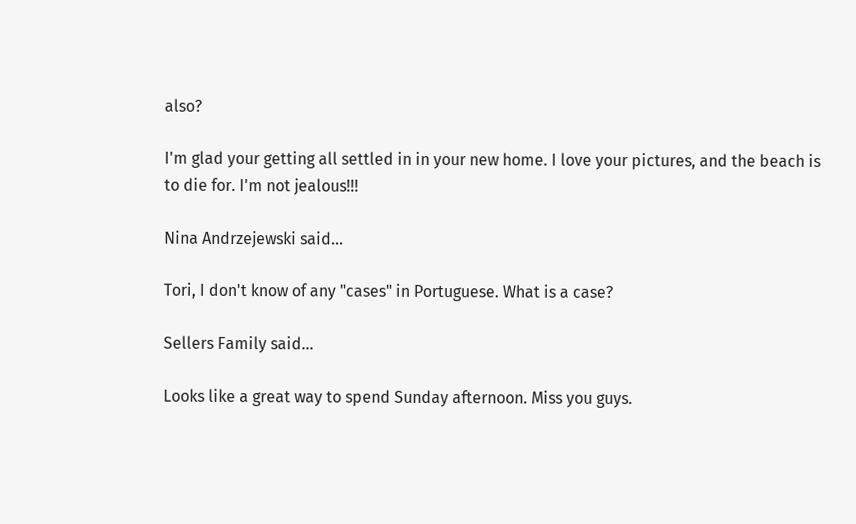also?

I'm glad your getting all settled in in your new home. I love your pictures, and the beach is to die for. I'm not jealous!!!

Nina Andrzejewski said...

Tori, I don't know of any "cases" in Portuguese. What is a case?

Sellers Family said...

Looks like a great way to spend Sunday afternoon. Miss you guys.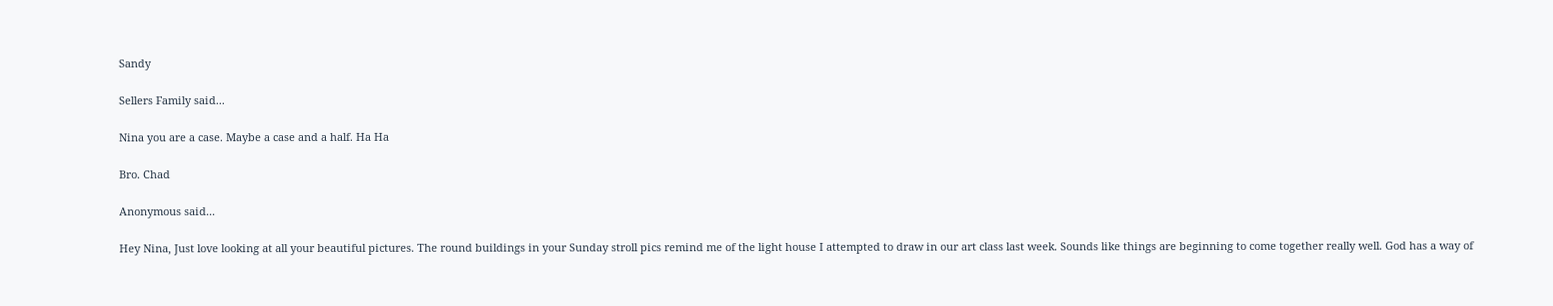Sandy

Sellers Family said...

Nina you are a case. Maybe a case and a half. Ha Ha

Bro. Chad

Anonymous said...

Hey Nina, Just love looking at all your beautiful pictures. The round buildings in your Sunday stroll pics remind me of the light house I attempted to draw in our art class last week. Sounds like things are beginning to come together really well. God has a way of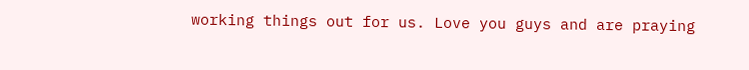working things out for us. Love you guys and are praying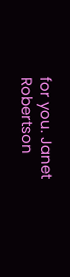for you. Janet Robertson